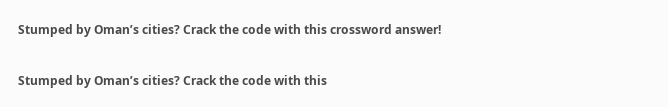Stumped by Oman’s cities? Crack the code with this crossword answer!

Stumped by Oman’s cities? Crack the code with this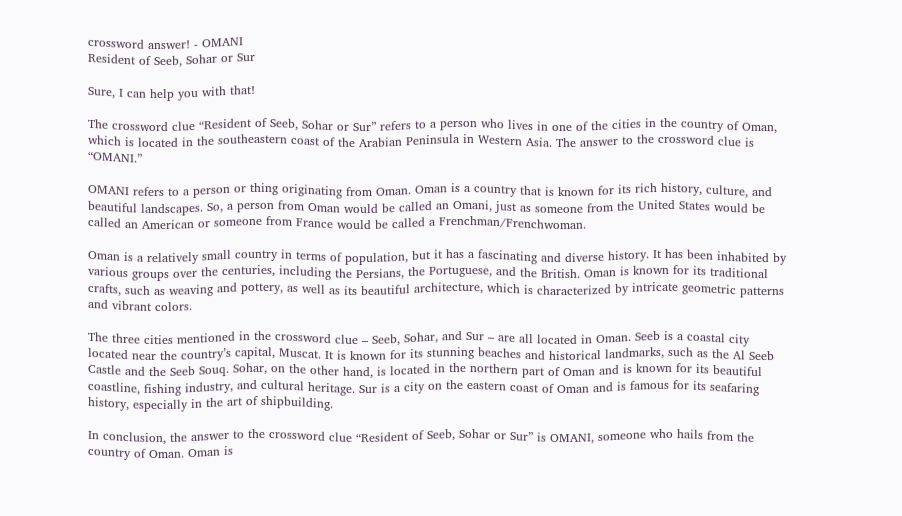crossword answer! - OMANI
Resident of Seeb, Sohar or Sur

Sure, I can help you with that!

The crossword clue “Resident of Seeb, Sohar or Sur” refers to a person who lives in one of the cities in the country of Oman, which is located in the southeastern coast of the Arabian Peninsula in Western Asia. The answer to the crossword clue is “OMANI.”

OMANI refers to a person or thing originating from Oman. Oman is a country that is known for its rich history, culture, and beautiful landscapes. So, a person from Oman would be called an Omani, just as someone from the United States would be called an American or someone from France would be called a Frenchman/Frenchwoman.

Oman is a relatively small country in terms of population, but it has a fascinating and diverse history. It has been inhabited by various groups over the centuries, including the Persians, the Portuguese, and the British. Oman is known for its traditional crafts, such as weaving and pottery, as well as its beautiful architecture, which is characterized by intricate geometric patterns and vibrant colors.

The three cities mentioned in the crossword clue – Seeb, Sohar, and Sur – are all located in Oman. Seeb is a coastal city located near the country’s capital, Muscat. It is known for its stunning beaches and historical landmarks, such as the Al Seeb Castle and the Seeb Souq. Sohar, on the other hand, is located in the northern part of Oman and is known for its beautiful coastline, fishing industry, and cultural heritage. Sur is a city on the eastern coast of Oman and is famous for its seafaring history, especially in the art of shipbuilding.

In conclusion, the answer to the crossword clue “Resident of Seeb, Sohar or Sur” is OMANI, someone who hails from the country of Oman. Oman is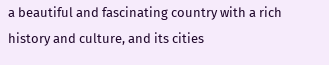a beautiful and fascinating country with a rich history and culture, and its cities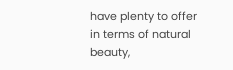have plenty to offer in terms of natural beauty,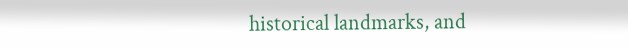historical landmarks, and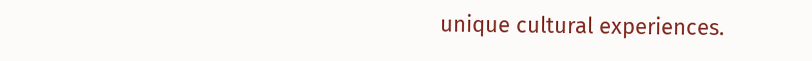unique cultural experiences.